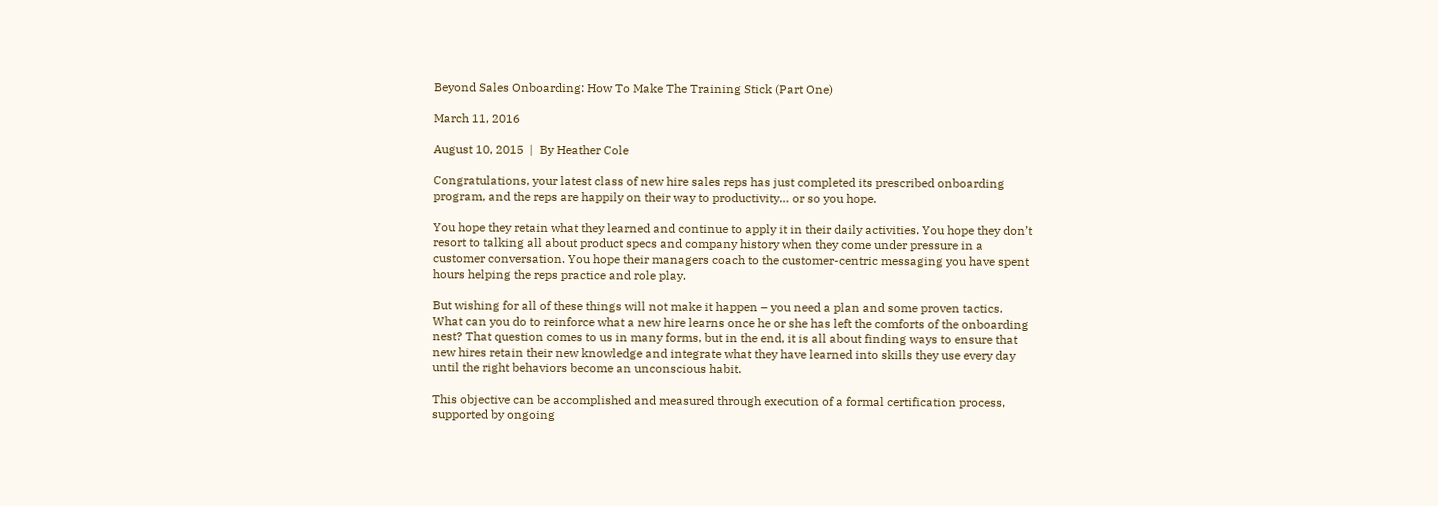Beyond Sales Onboarding: How To Make The Training Stick (Part One)

March 11, 2016

August 10, 2015  |  By Heather Cole

Congratulations, your latest class of new hire sales reps has just completed its prescribed onboarding program, and the reps are happily on their way to productivity… or so you hope.

You hope they retain what they learned and continue to apply it in their daily activities. You hope they don’t resort to talking all about product specs and company history when they come under pressure in a customer conversation. You hope their managers coach to the customer-centric messaging you have spent hours helping the reps practice and role play.

But wishing for all of these things will not make it happen – you need a plan and some proven tactics. What can you do to reinforce what a new hire learns once he or she has left the comforts of the onboarding nest? That question comes to us in many forms, but in the end, it is all about finding ways to ensure that new hires retain their new knowledge and integrate what they have learned into skills they use every day until the right behaviors become an unconscious habit.

This objective can be accomplished and measured through execution of a formal certification process, supported by ongoing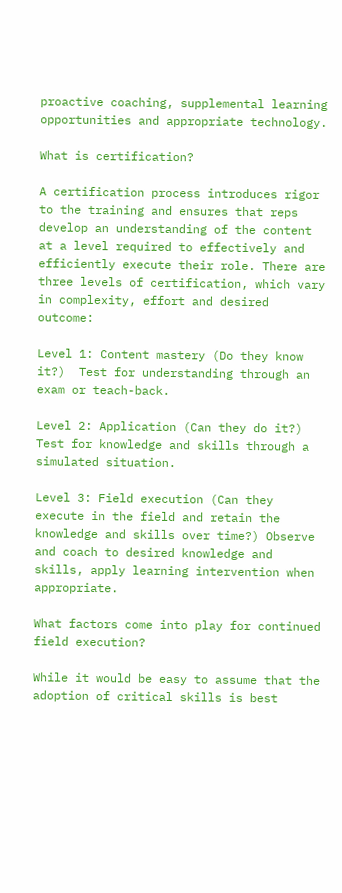proactive coaching, supplemental learning opportunities and appropriate technology.

What is certification?

A certification process introduces rigor to the training and ensures that reps develop an understanding of the content at a level required to effectively and efficiently execute their role. There are three levels of certification, which vary in complexity, effort and desired outcome:

Level 1: Content mastery (Do they know it?)  Test for understanding through an exam or teach-back.

Level 2: Application (Can they do it?)  Test for knowledge and skills through a simulated situation.

Level 3: Field execution (Can they execute in the field and retain the knowledge and skills over time?) Observe and coach to desired knowledge and skills, apply learning intervention when appropriate.

What factors come into play for continued field execution?

While it would be easy to assume that the adoption of critical skills is best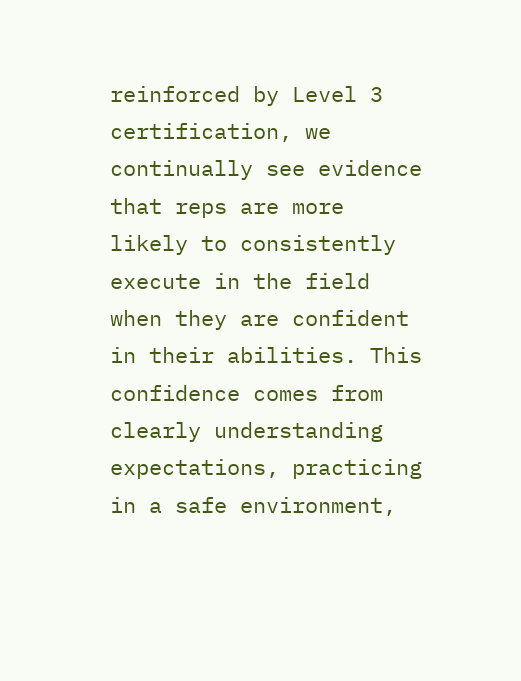reinforced by Level 3 certification, we continually see evidence that reps are more likely to consistently execute in the field when they are confident in their abilities. This confidence comes from clearly understanding expectations, practicing in a safe environment,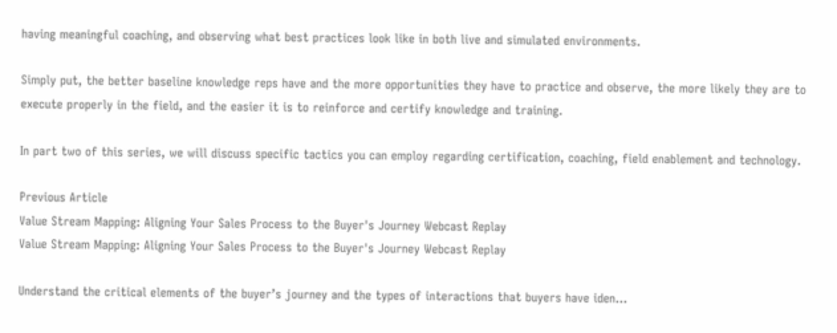having meaningful coaching, and observing what best practices look like in both live and simulated environments.

Simply put, the better baseline knowledge reps have and the more opportunities they have to practice and observe, the more likely they are to execute properly in the field, and the easier it is to reinforce and certify knowledge and training.

In part two of this series, we will discuss specific tactics you can employ regarding certification, coaching, field enablement and technology.

Previous Article
Value Stream Mapping: Aligning Your Sales Process to the Buyer's Journey Webcast Replay
Value Stream Mapping: Aligning Your Sales Process to the Buyer's Journey Webcast Replay

Understand the critical elements of the buyer’s journey and the types of interactions that buyers have iden...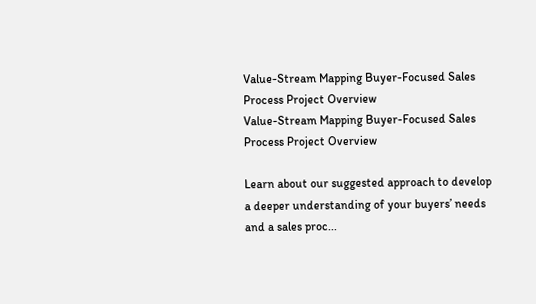Value-Stream Mapping Buyer-Focused Sales Process Project Overview
Value-Stream Mapping Buyer-Focused Sales Process Project Overview

Learn about our suggested approach to develop a deeper understanding of your buyers’ needs and a sales proc...